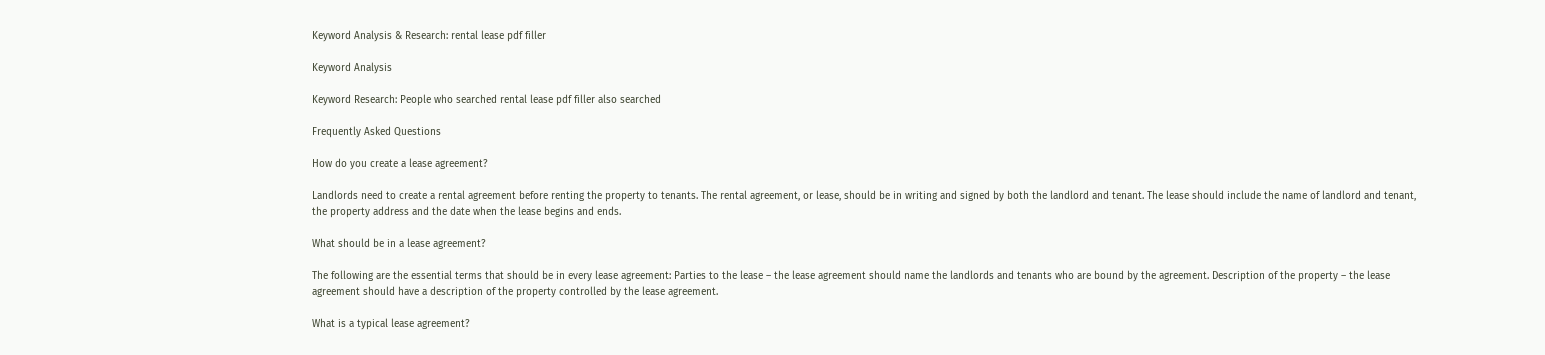Keyword Analysis & Research: rental lease pdf filler

Keyword Analysis

Keyword Research: People who searched rental lease pdf filler also searched

Frequently Asked Questions

How do you create a lease agreement?

Landlords need to create a rental agreement before renting the property to tenants. The rental agreement, or lease, should be in writing and signed by both the landlord and tenant. The lease should include the name of landlord and tenant, the property address and the date when the lease begins and ends.

What should be in a lease agreement?

The following are the essential terms that should be in every lease agreement: Parties to the lease – the lease agreement should name the landlords and tenants who are bound by the agreement. Description of the property – the lease agreement should have a description of the property controlled by the lease agreement.

What is a typical lease agreement?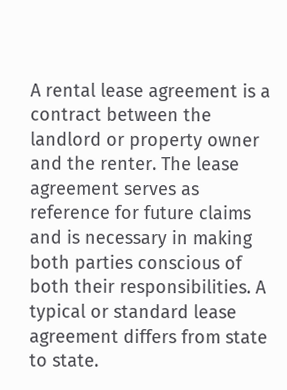A rental lease agreement is a contract between the landlord or property owner and the renter. The lease agreement serves as reference for future claims and is necessary in making both parties conscious of both their responsibilities. A typical or standard lease agreement differs from state to state.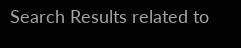Search Results related to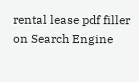rental lease pdf filler on Search Engine